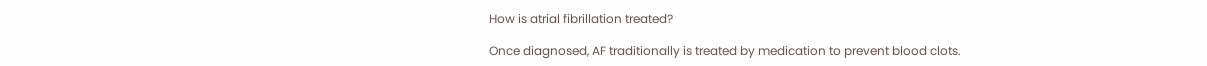How is atrial fibrillation treated?

Once diagnosed, AF traditionally is treated by medication to prevent blood clots.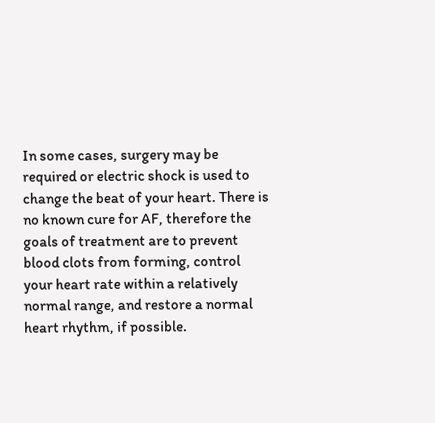In some cases, surgery may be required or electric shock is used to change the beat of your heart. There is no known cure for AF, therefore the goals of treatment are to prevent blood clots from forming, control your heart rate within a relatively normal range, and restore a normal heart rhythm, if possible.